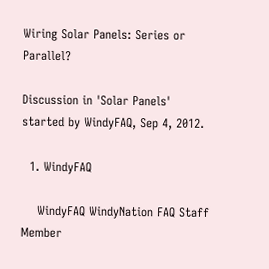Wiring Solar Panels: Series or Parallel?

Discussion in 'Solar Panels' started by WindyFAQ, Sep 4, 2012.

  1. WindyFAQ

    WindyFAQ WindyNation FAQ Staff Member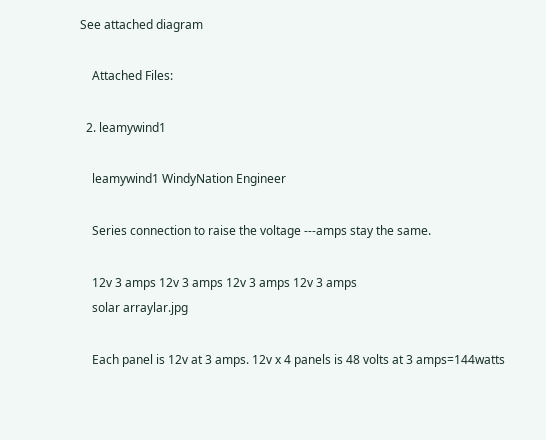See attached diagram

    Attached Files:

  2. leamywind1

    leamywind1 WindyNation Engineer

    Series connection to raise the voltage ---amps stay the same.

    12v 3 amps 12v 3 amps 12v 3 amps 12v 3 amps
    solar arraylar.jpg

    Each panel is 12v at 3 amps. 12v x 4 panels is 48 volts at 3 amps=144watts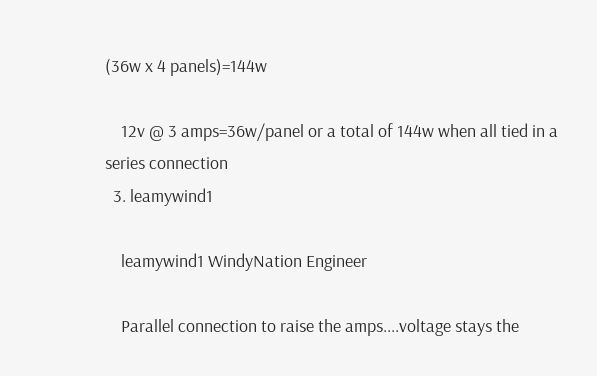(36w x 4 panels)=144w

    12v @ 3 amps=36w/panel or a total of 144w when all tied in a series connection
  3. leamywind1

    leamywind1 WindyNation Engineer

    Parallel connection to raise the amps....voltage stays the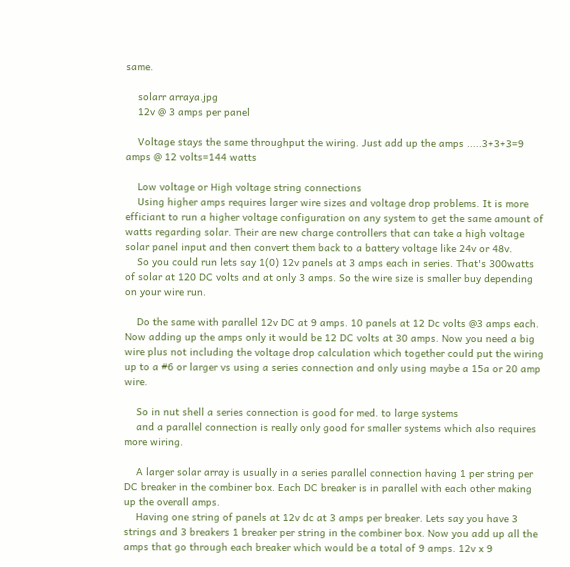same.

    solarr arraya.jpg
    12v @ 3 amps per panel

    Voltage stays the same throughput the wiring. Just add up the amps .....3+3+3=9 amps @ 12 volts=144 watts

    Low voltage or High voltage string connections
    Using higher amps requires larger wire sizes and voltage drop problems. It is more efficiant to run a higher voltage configuration on any system to get the same amount of watts regarding solar. Their are new charge controllers that can take a high voltage solar panel input and then convert them back to a battery voltage like 24v or 48v.
    So you could run lets say 1(0) 12v panels at 3 amps each in series. That's 300watts of solar at 120 DC volts and at only 3 amps. So the wire size is smaller buy depending on your wire run.

    Do the same with parallel 12v DC at 9 amps. 10 panels at 12 Dc volts @3 amps each. Now adding up the amps only it would be 12 DC volts at 30 amps. Now you need a big wire plus not including the voltage drop calculation which together could put the wiring up to a #6 or larger vs using a series connection and only using maybe a 15a or 20 amp wire.

    So in nut shell a series connection is good for med. to large systems
    and a parallel connection is really only good for smaller systems which also requires more wiring.

    A larger solar array is usually in a series parallel connection having 1 per string per DC breaker in the combiner box. Each DC breaker is in parallel with each other making up the overall amps.
    Having one string of panels at 12v dc at 3 amps per breaker. Lets say you have 3 strings and 3 breakers 1 breaker per string in the combiner box. Now you add up all the amps that go through each breaker which would be a total of 9 amps. 12v x 9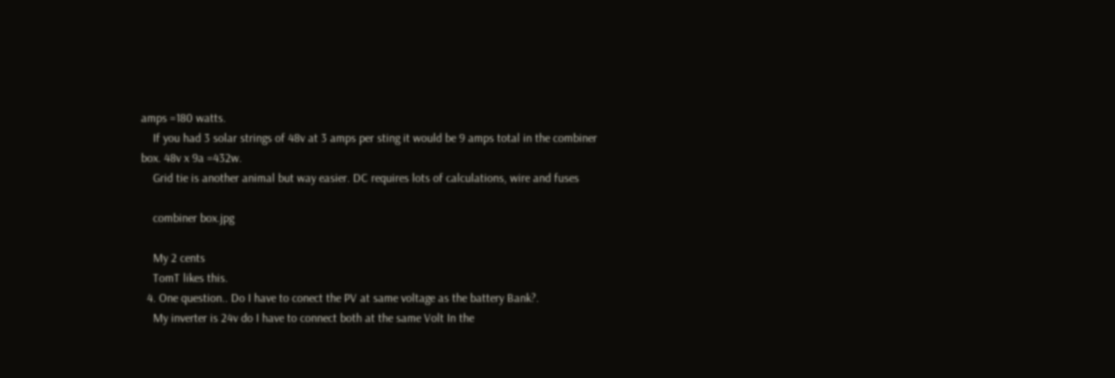amps =180 watts.
    If you had 3 solar strings of 48v at 3 amps per sting it would be 9 amps total in the combiner box. 48v x 9a =432w.
    Grid tie is another animal but way easier. DC requires lots of calculations, wire and fuses

    combiner box.jpg

    My 2 cents
    TomT likes this.
  4. One question.. Do I have to conect the PV at same voltage as the battery Bank?.
    My inverter is 24v do I have to connect both at the same Volt In the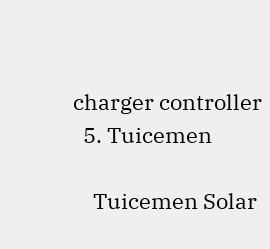charger controller
  5. Tuicemen

    Tuicemen Solar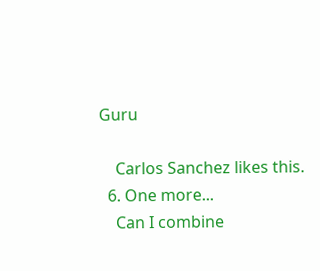Guru

    Carlos Sanchez likes this.
  6. One more...
    Can I combine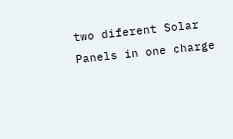two diferent Solar Panels in one charge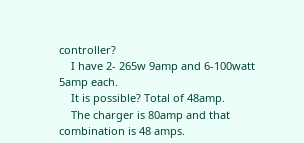controller?
    I have 2- 265w 9amp and 6-100watt 5amp each.
    It is possible? Total of 48amp.
    The charger is 80amp and that combination is 48 amps.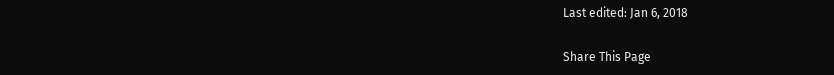Last edited: Jan 6, 2018

Share This Page